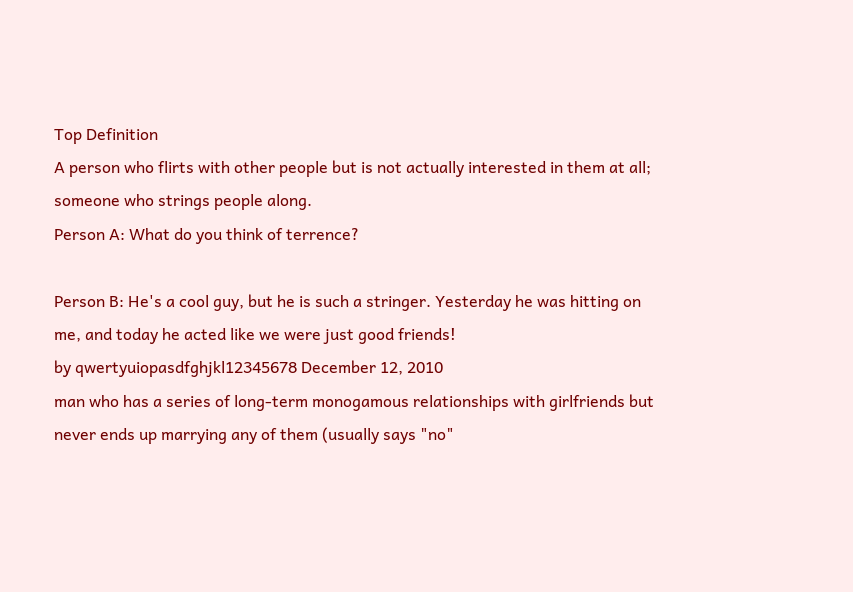Top Definition
A person who flirts with other people but is not actually interested in them at all; someone who strings people along.
Person A: What do you think of terrence?

Person B: He's a cool guy, but he is such a stringer. Yesterday he was hitting on me, and today he acted like we were just good friends!
by qwertyuiopasdfghjkl12345678 December 12, 2010
man who has a series of long-term monogamous relationships with girlfriends but never ends up marrying any of them (usually says "no"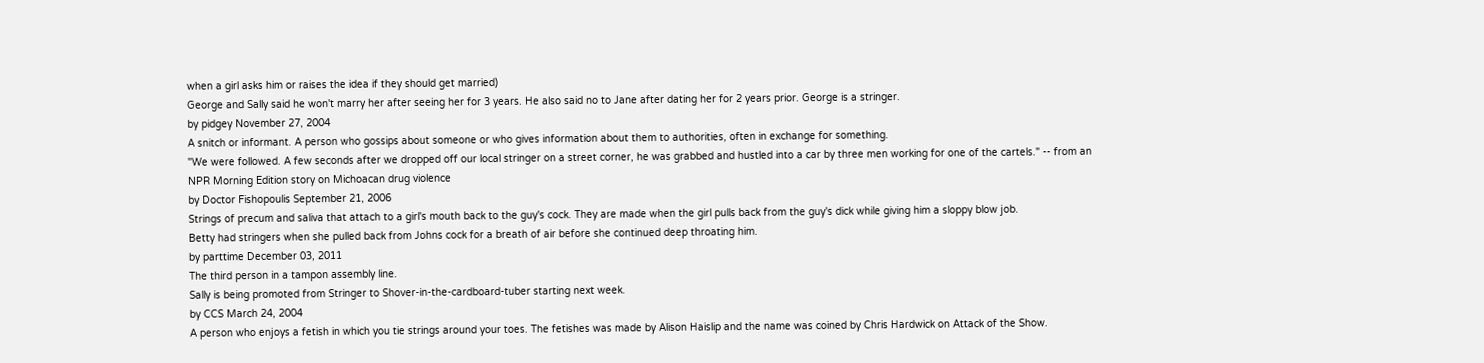when a girl asks him or raises the idea if they should get married)
George and Sally said he won't marry her after seeing her for 3 years. He also said no to Jane after dating her for 2 years prior. George is a stringer.
by pidgey November 27, 2004
A snitch or informant. A person who gossips about someone or who gives information about them to authorities, often in exchange for something.
"We were followed. A few seconds after we dropped off our local stringer on a street corner, he was grabbed and hustled into a car by three men working for one of the cartels." -- from an NPR Morning Edition story on Michoacan drug violence
by Doctor Fishopoulis September 21, 2006
Strings of precum and saliva that attach to a girl's mouth back to the guy's cock. They are made when the girl pulls back from the guy's dick while giving him a sloppy blow job.
Betty had stringers when she pulled back from Johns cock for a breath of air before she continued deep throating him.
by parttime December 03, 2011
The third person in a tampon assembly line.
Sally is being promoted from Stringer to Shover-in-the-cardboard-tuber starting next week.
by CCS March 24, 2004
A person who enjoys a fetish in which you tie strings around your toes. The fetishes was made by Alison Haislip and the name was coined by Chris Hardwick on Attack of the Show.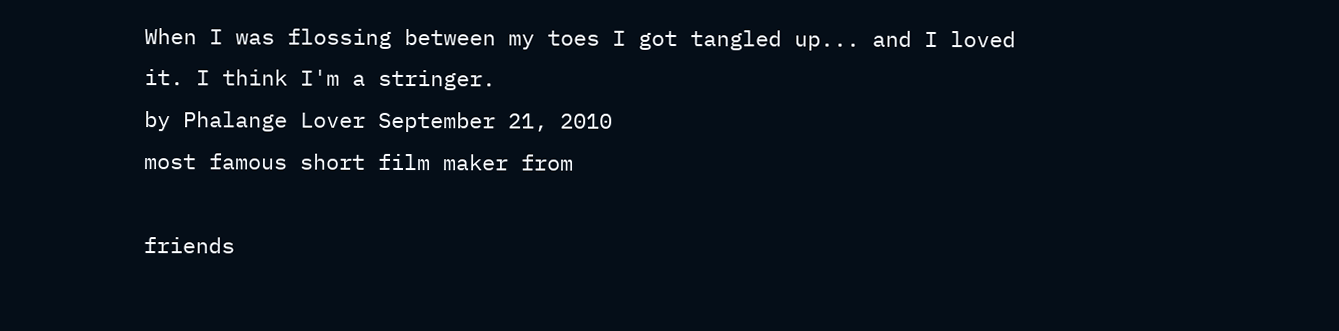When I was flossing between my toes I got tangled up... and I loved it. I think I'm a stringer.
by Phalange Lover September 21, 2010
most famous short film maker from

friends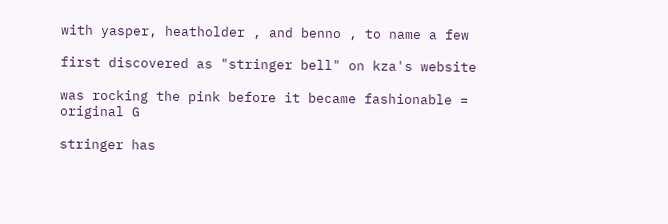with yasper, heatholder , and benno , to name a few

first discovered as "stringer bell" on kza's website

was rocking the pink before it became fashionable = original G

stringer has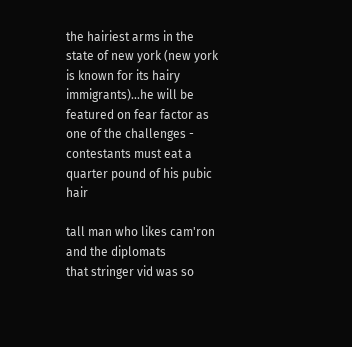the hairiest arms in the state of new york (new york is known for its hairy immigrants)...he will be featured on fear factor as one of the challenges - contestants must eat a quarter pound of his pubic hair

tall man who likes cam'ron and the diplomats
that stringer vid was so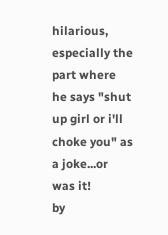hilarious, especially the part where he says "shut up girl or i'll choke you" as a joke...or was it!
by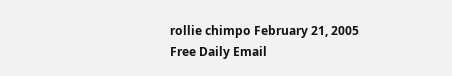rollie chimpo February 21, 2005
Free Daily Email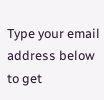Type your email address below to get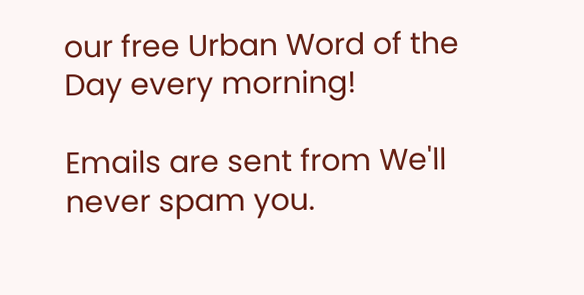our free Urban Word of the Day every morning!

Emails are sent from We'll never spam you.